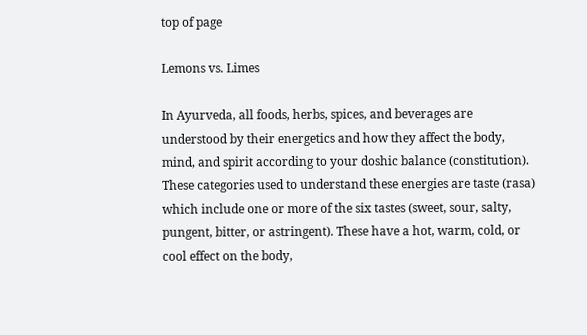top of page

Lemons vs. Limes

In Ayurveda, all foods, herbs, spices, and beverages are understood by their energetics and how they affect the body, mind, and spirit according to your doshic balance (constitution). These categories used to understand these energies are taste (rasa) which include one or more of the six tastes (sweet, sour, salty, pungent, bitter, or astringent). These have a hot, warm, cold, or cool effect on the body,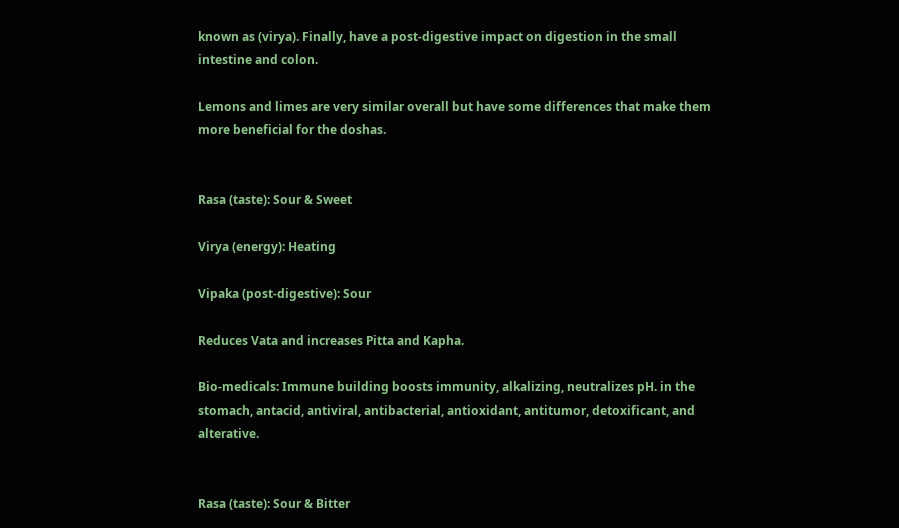known as (virya). Finally, have a post-digestive impact on digestion in the small intestine and colon.

Lemons and limes are very similar overall but have some differences that make them more beneficial for the doshas.


Rasa (taste): Sour & Sweet

Virya (energy): Heating

Vipaka (post-digestive): Sour

Reduces Vata and increases Pitta and Kapha.

Bio-medicals: Immune building boosts immunity, alkalizing, neutralizes pH. in the stomach, antacid, antiviral, antibacterial, antioxidant, antitumor, detoxificant, and alterative.


Rasa (taste): Sour & Bitter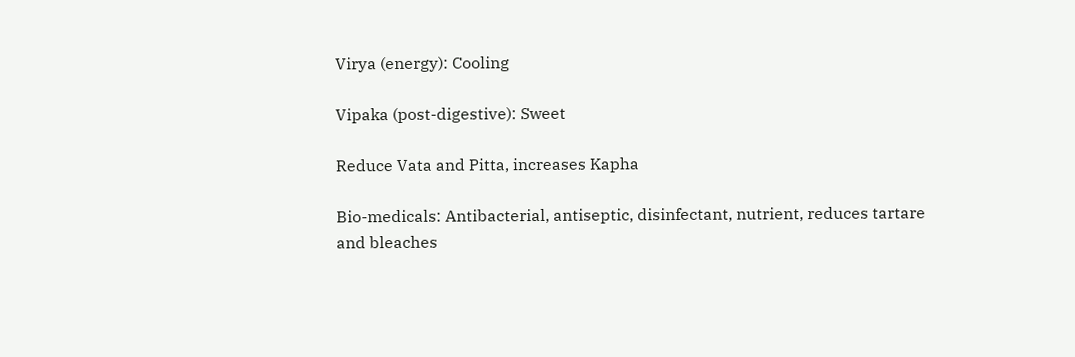Virya (energy): Cooling

Vipaka (post-digestive): Sweet

Reduce Vata and Pitta, increases Kapha

Bio-medicals: Antibacterial, antiseptic, disinfectant, nutrient, reduces tartare and bleaches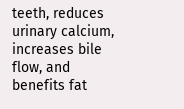teeth, reduces urinary calcium, increases bile flow, and benefits fat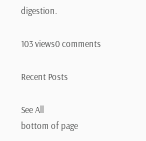digestion.

103 views0 comments

Recent Posts

See All
bottom of page